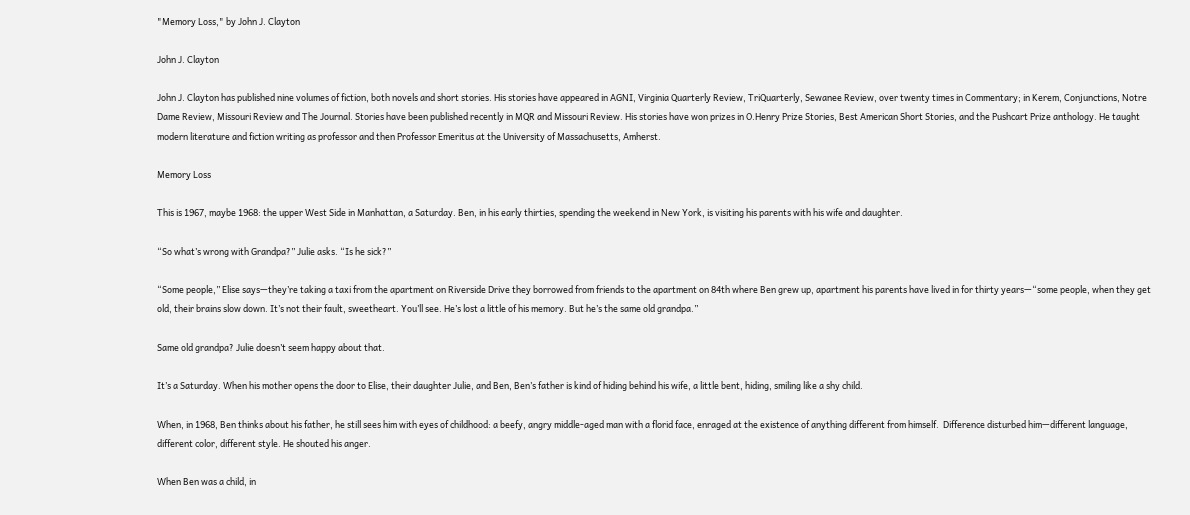"Memory Loss," by John J. Clayton

John J. Clayton

John J. Clayton has published nine volumes of fiction, both novels and short stories. His stories have appeared in AGNI, Virginia Quarterly Review, TriQuarterly, Sewanee Review, over twenty times in Commentary; in Kerem, Conjunctions, Notre Dame Review, Missouri Review and The Journal. Stories have been published recently in MQR and Missouri Review. His stories have won prizes in O.Henry Prize Stories, Best American Short Stories, and the Pushcart Prize anthology. He taught modern literature and fiction writing as professor and then Professor Emeritus at the University of Massachusetts, Amherst.

Memory Loss

This is 1967, maybe 1968: the upper West Side in Manhattan, a Saturday. Ben, in his early thirties, spending the weekend in New York, is visiting his parents with his wife and daughter.

“So what’s wrong with Grandpa?” Julie asks. “Is he sick?”

“Some people,” Elise says—they’re taking a taxi from the apartment on Riverside Drive they borrowed from friends to the apartment on 84th where Ben grew up, apartment his parents have lived in for thirty years—“some people, when they get old, their brains slow down. It’s not their fault, sweetheart. You’ll see. He’s lost a little of his memory. But he’s the same old grandpa.”

Same old grandpa? Julie doesn’t seem happy about that.

It’s a Saturday. When his mother opens the door to Elise, their daughter Julie, and Ben, Ben’s father is kind of hiding behind his wife, a little bent, hiding, smiling like a shy child.

When, in 1968, Ben thinks about his father, he still sees him with eyes of childhood: a beefy, angry middle-aged man with a florid face, enraged at the existence of anything different from himself.  Difference disturbed him—different language, different color, different style. He shouted his anger.

When Ben was a child, in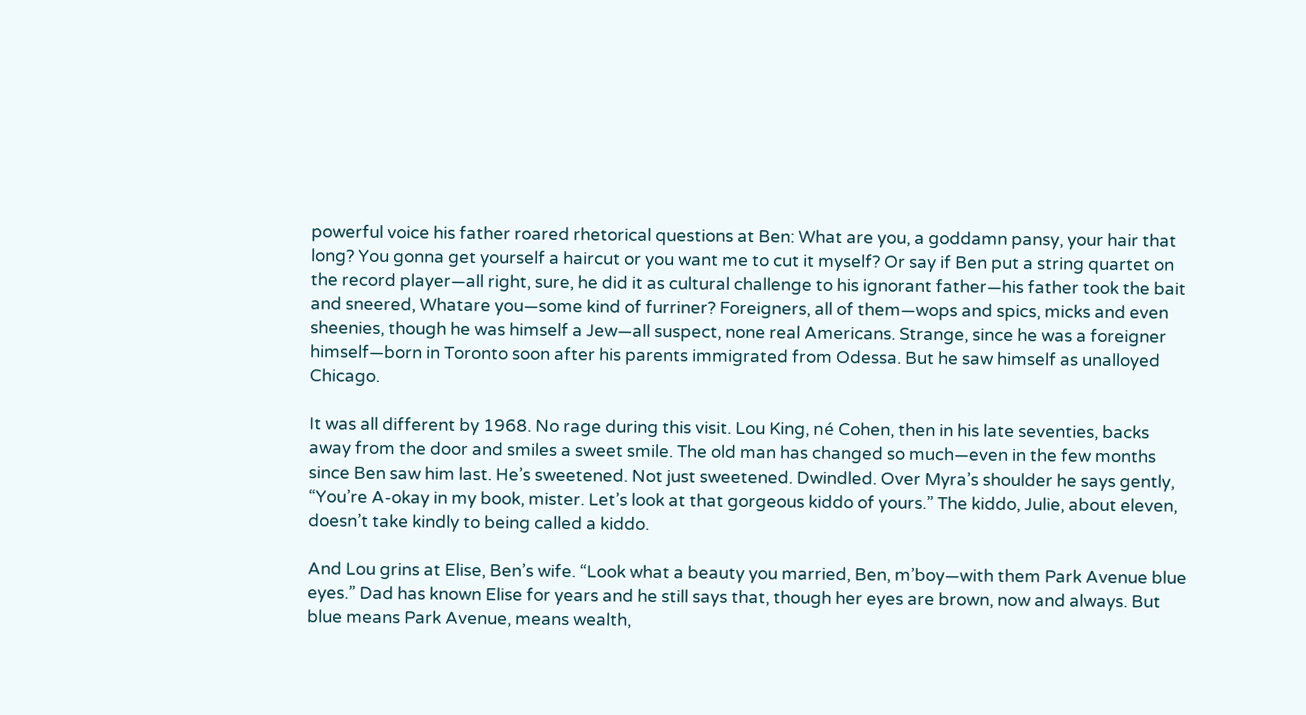powerful voice his father roared rhetorical questions at Ben: What are you, a goddamn pansy, your hair that long? You gonna get yourself a haircut or you want me to cut it myself? Or say if Ben put a string quartet on the record player—all right, sure, he did it as cultural challenge to his ignorant father—his father took the bait and sneered, Whatare you—some kind of furriner? Foreigners, all of them—wops and spics, micks and even sheenies, though he was himself a Jew—all suspect, none real Americans. Strange, since he was a foreigner himself—born in Toronto soon after his parents immigrated from Odessa. But he saw himself as unalloyed Chicago.

It was all different by 1968. No rage during this visit. Lou King, né Cohen, then in his late seventies, backs away from the door and smiles a sweet smile. The old man has changed so much—even in the few months since Ben saw him last. He’s sweetened. Not just sweetened. Dwindled. Over Myra’s shoulder he says gently, “You’re A-okay in my book, mister. Let’s look at that gorgeous kiddo of yours.” The kiddo, Julie, about eleven, doesn’t take kindly to being called a kiddo.

And Lou grins at Elise, Ben’s wife. “Look what a beauty you married, Ben, m’boy—with them Park Avenue blue eyes.” Dad has known Elise for years and he still says that, though her eyes are brown, now and always. But blue means Park Avenue, means wealth,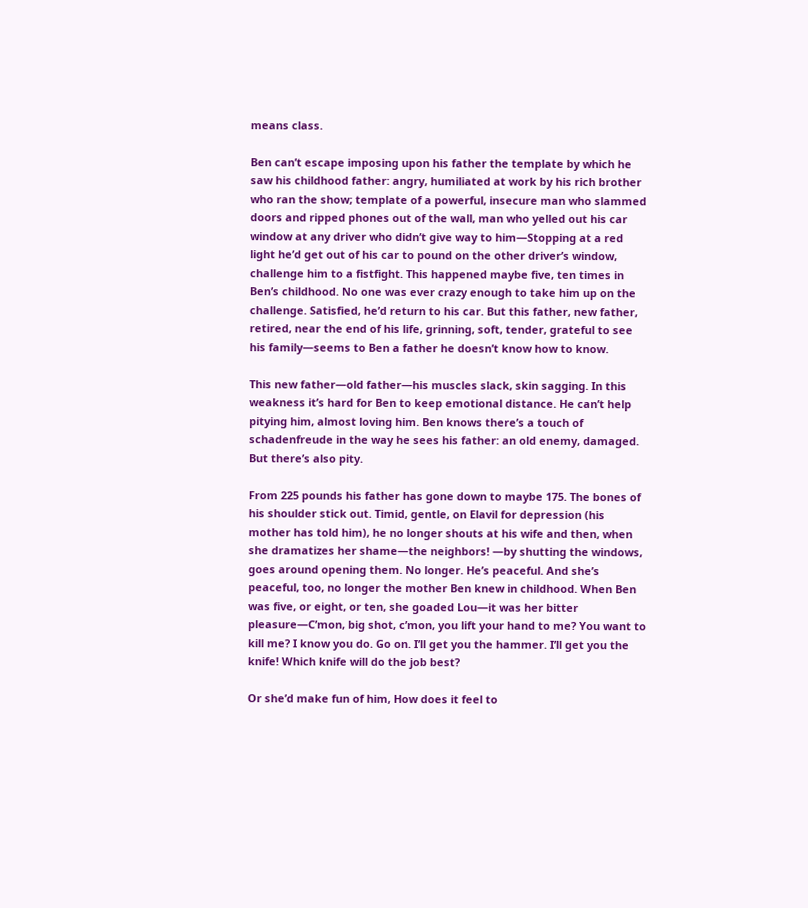means class.

Ben can’t escape imposing upon his father the template by which he saw his childhood father: angry, humiliated at work by his rich brother who ran the show; template of a powerful, insecure man who slammed doors and ripped phones out of the wall, man who yelled out his car window at any driver who didn’t give way to him—Stopping at a red light he’d get out of his car to pound on the other driver’s window, challenge him to a fistfight. This happened maybe five, ten times in Ben’s childhood. No one was ever crazy enough to take him up on the challenge. Satisfied, he’d return to his car. But this father, new father, retired, near the end of his life, grinning, soft, tender, grateful to see his family—seems to Ben a father he doesn’t know how to know.

This new father—old father—his muscles slack, skin sagging. In this weakness it’s hard for Ben to keep emotional distance. He can’t help pitying him, almost loving him. Ben knows there’s a touch of schadenfreude in the way he sees his father: an old enemy, damaged. But there’s also pity.

From 225 pounds his father has gone down to maybe 175. The bones of his shoulder stick out. Timid, gentle, on Elavil for depression (his mother has told him), he no longer shouts at his wife and then, when she dramatizes her shame—the neighbors! —by shutting the windows, goes around opening them. No longer. He’s peaceful. And she’s peaceful, too, no longer the mother Ben knew in childhood. When Ben was five, or eight, or ten, she goaded Lou—it was her bitter pleasure—C’mon, big shot, c’mon, you lift your hand to me? You want to kill me? I know you do. Go on. I’ll get you the hammer. I’ll get you the knife! Which knife will do the job best?

Or she’d make fun of him, How does it feel to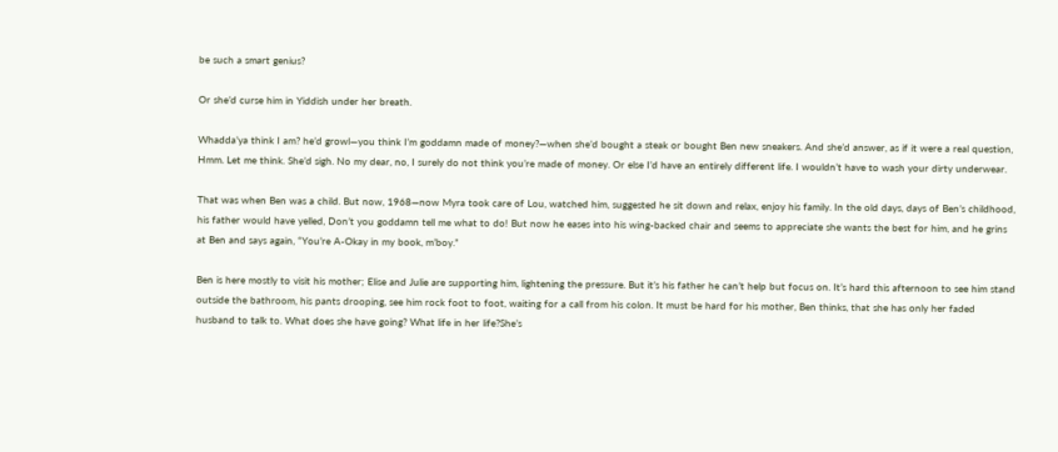be such a smart genius?

Or she’d curse him in Yiddish under her breath.

Whadda’ya think I am? he’d growl—you think I’m goddamn made of money?—when she’d bought a steak or bought Ben new sneakers. And she’d answer, as if it were a real question, Hmm. Let me think. She’d sigh. No my dear, no, I surely do not think you’re made of money. Or else I’d have an entirely different life. I wouldn’t have to wash your dirty underwear.

That was when Ben was a child. But now, 1968—now Myra took care of Lou, watched him, suggested he sit down and relax, enjoy his family. In the old days, days of Ben’s childhood, his father would have yelled, Don’t you goddamn tell me what to do! But now he eases into his wing-backed chair and seems to appreciate she wants the best for him, and he grins at Ben and says again, “You’re A-Okay in my book, m’boy.”

Ben is here mostly to visit his mother; Elise and Julie are supporting him, lightening the pressure. But it’s his father he can’t help but focus on. It’s hard this afternoon to see him stand outside the bathroom, his pants drooping, see him rock foot to foot, waiting for a call from his colon. It must be hard for his mother, Ben thinks, that she has only her faded husband to talk to. What does she have going? What life in her life?She’s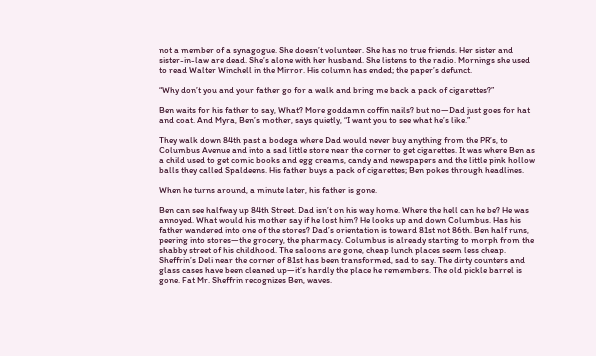not a member of a synagogue. She doesn’t volunteer. She has no true friends. Her sister and sister-in-law are dead. She’s alone with her husband. She listens to the radio. Mornings she used to read Walter Winchell in the Mirror. His column has ended; the paper’s defunct.

“Why don’t you and your father go for a walk and bring me back a pack of cigarettes?”

Ben waits for his father to say, What? More goddamn coffin nails? but no—Dad just goes for hat and coat. And Myra, Ben’s mother, says quietly, “I want you to see what he’s like.”

They walk down 84th past a bodega where Dad would never buy anything from the PR’s, to Columbus Avenue and into a sad little store near the corner to get cigarettes. It was where Ben as a child used to get comic books and egg creams, candy and newspapers and the little pink hollow balls they called Spaldeens. His father buys a pack of cigarettes; Ben pokes through headlines.

When he turns around, a minute later, his father is gone.

Ben can see halfway up 84th Street. Dad isn’t on his way home. Where the hell can he be? He was annoyed. What would his mother say if he lost him? He looks up and down Columbus. Has his father wandered into one of the stores? Dad’s orientation is toward 81st not 86th. Ben half runs, peering into stores—the grocery, the pharmacy. Columbus is already starting to morph from the shabby street of his childhood. The saloons are gone, cheap lunch places seem less cheap. Sheffrin’s Deli near the corner of 81st has been transformed, sad to say. The dirty counters and glass cases have been cleaned up—it’s hardly the place he remembers. The old pickle barrel is gone. Fat Mr. Sheffrin recognizes Ben, waves.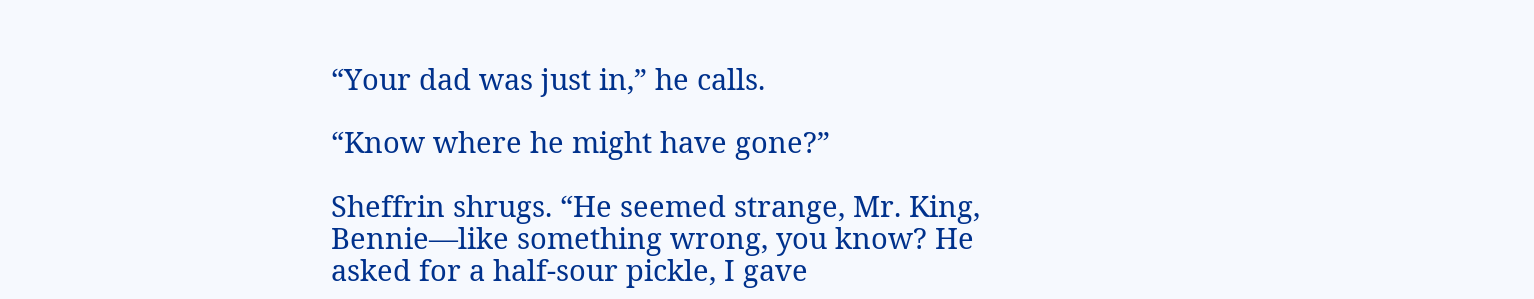“Your dad was just in,” he calls.

“Know where he might have gone?”

Sheffrin shrugs. “He seemed strange, Mr. King, Bennie—like something wrong, you know? He asked for a half-sour pickle, I gave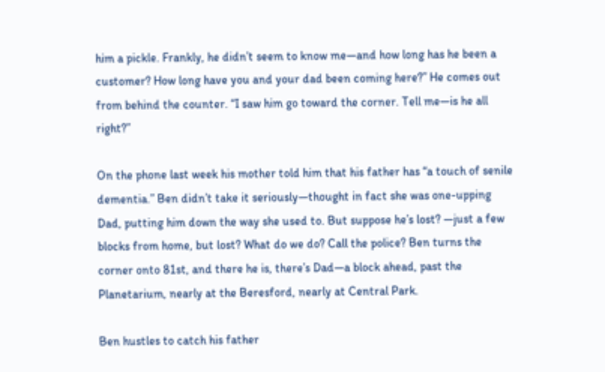him a pickle. Frankly, he didn’t seem to know me—and how long has he been a customer? How long have you and your dad been coming here?” He comes out from behind the counter. “I saw him go toward the corner. Tell me—is he all right?”

On the phone last week his mother told him that his father has “a touch of senile dementia.” Ben didn’t take it seriously—thought in fact she was one-upping Dad, putting him down the way she used to. But suppose he’s lost? —just a few blocks from home, but lost? What do we do? Call the police? Ben turns the corner onto 81st, and there he is, there’s Dad—a block ahead, past the Planetarium, nearly at the Beresford, nearly at Central Park.

Ben hustles to catch his father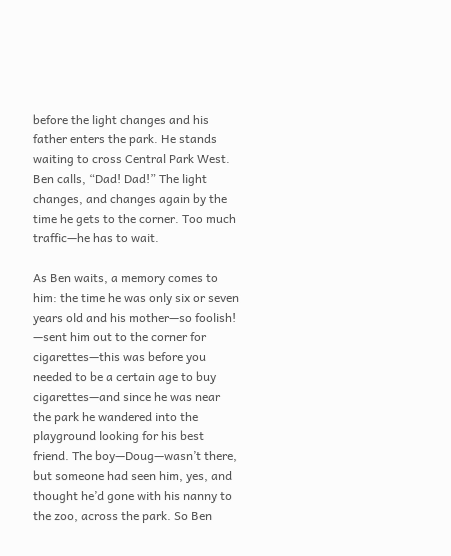before the light changes and his father enters the park. He stands waiting to cross Central Park West. Ben calls, “Dad! Dad!” The light changes, and changes again by the time he gets to the corner. Too much traffic—he has to wait.

As Ben waits, a memory comes to him: the time he was only six or seven years old and his mother—so foolish! —sent him out to the corner for cigarettes—this was before you needed to be a certain age to buy cigarettes—and since he was near the park he wandered into the playground looking for his best friend. The boy—Doug—wasn’t there, but someone had seen him, yes, and thought he’d gone with his nanny to the zoo, across the park. So Ben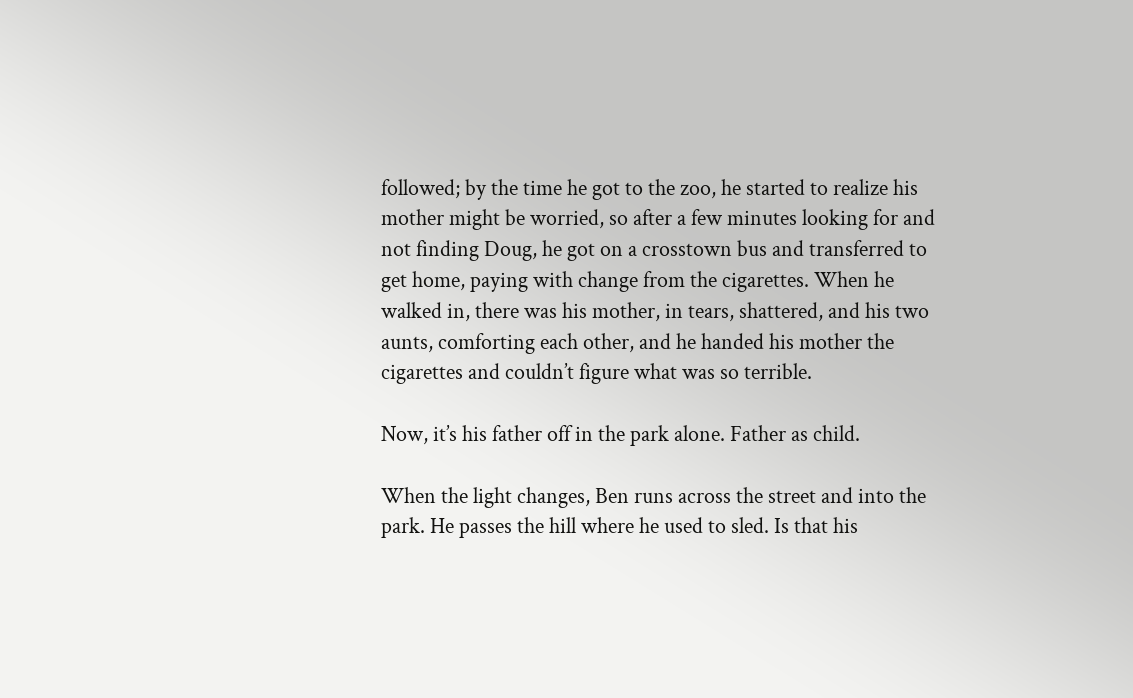followed; by the time he got to the zoo, he started to realize his mother might be worried, so after a few minutes looking for and not finding Doug, he got on a crosstown bus and transferred to get home, paying with change from the cigarettes. When he walked in, there was his mother, in tears, shattered, and his two aunts, comforting each other, and he handed his mother the cigarettes and couldn’t figure what was so terrible.

Now, it’s his father off in the park alone. Father as child.

When the light changes, Ben runs across the street and into the park. He passes the hill where he used to sled. Is that his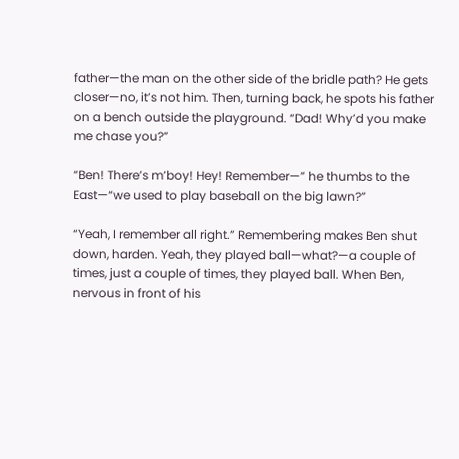father—the man on the other side of the bridle path? He gets closer—no, it’s not him. Then, turning back, he spots his father on a bench outside the playground. “Dad! Why’d you make me chase you?”

“Ben! There’s m’boy! Hey! Remember—” he thumbs to the East—“we used to play baseball on the big lawn?”

“Yeah, I remember all right.” Remembering makes Ben shut down, harden. Yeah, they played ball—what?—a couple of times, just a couple of times, they played ball. When Ben, nervous in front of his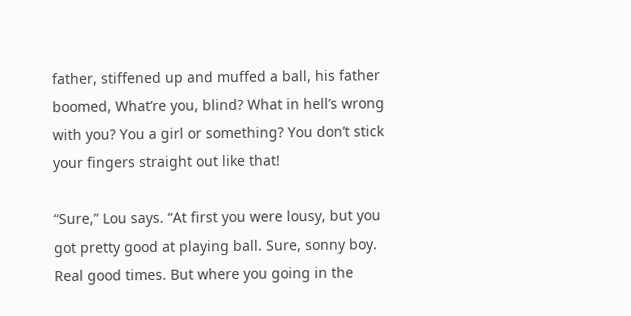father, stiffened up and muffed a ball, his father boomed, What’re you, blind? What in hell’s wrong with you? You a girl or something? You don’t stick your fingers straight out like that!

“Sure,” Lou says. “At first you were lousy, but you got pretty good at playing ball. Sure, sonny boy. Real good times. But where you going in the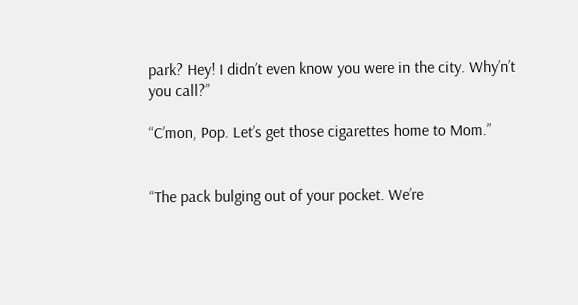park? Hey! I didn’t even know you were in the city. Why’n’t you call?”

“C’mon, Pop. Let’s get those cigarettes home to Mom.”


“The pack bulging out of your pocket. We’re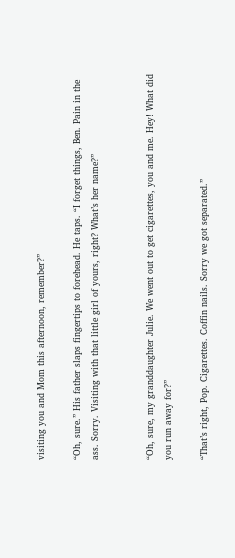visiting you and Mom this afternoon, remember?”

“Oh, sure.” His father slaps fingertips to forehead. He taps. “I forget things, Ben. Pain in the ass. Sorry. Visiting with that little girl of yours, right? What’s her name?”


“Oh, sure, my granddaughter Julie. We went out to get cigarettes, you and me. Hey! What did you run away for?”

“That’s right, Pop. Cigarettes. Coffin nails. Sorry we got separated.”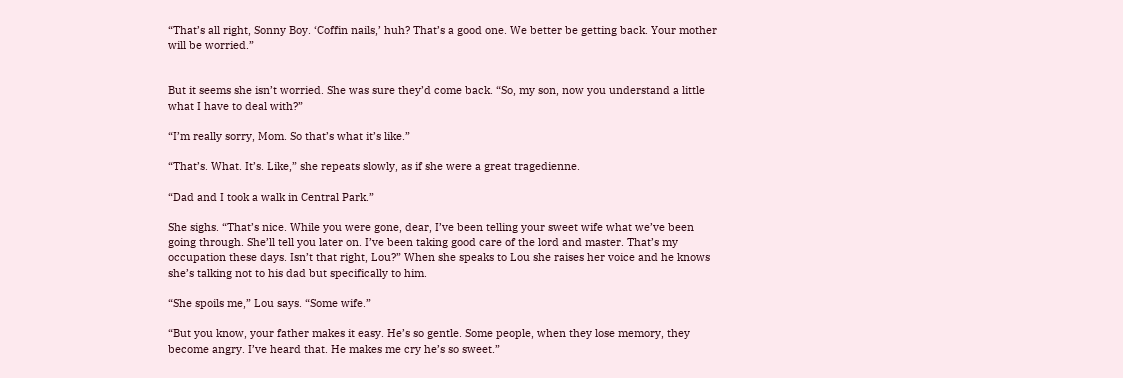“That’s all right, Sonny Boy. ‘Coffin nails,’ huh? That’s a good one. We better be getting back. Your mother will be worried.”


But it seems she isn’t worried. She was sure they’d come back. “So, my son, now you understand a little what I have to deal with?”

“I’m really sorry, Mom. So that’s what it’s like.”

“That’s. What. It’s. Like,” she repeats slowly, as if she were a great tragedienne.

“Dad and I took a walk in Central Park.”

She sighs. “That’s nice. While you were gone, dear, I’ve been telling your sweet wife what we’ve been going through. She’ll tell you later on. I’ve been taking good care of the lord and master. That’s my occupation these days. Isn’t that right, Lou?” When she speaks to Lou she raises her voice and he knows she’s talking not to his dad but specifically to him.

“She spoils me,” Lou says. “Some wife.”

“But you know, your father makes it easy. He’s so gentle. Some people, when they lose memory, they become angry. I’ve heard that. He makes me cry he’s so sweet.”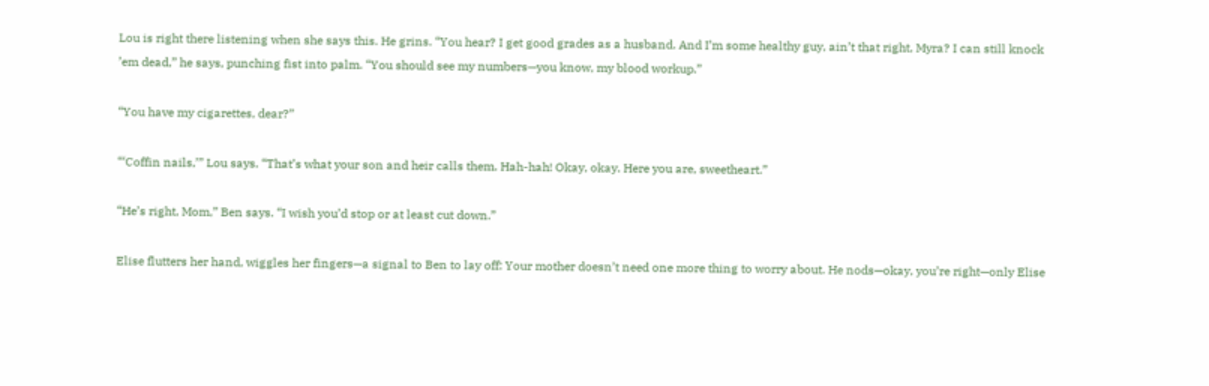Lou is right there listening when she says this. He grins. “You hear? I get good grades as a husband. And I’m some healthy guy, ain’t that right, Myra? I can still knock ’em dead,” he says, punching fist into palm. “You should see my numbers—you know, my blood workup.”

“You have my cigarettes, dear?”

“‘Coffin nails,’” Lou says. “That’s what your son and heir calls them. Hah-hah! Okay, okay. Here you are, sweetheart.”

“He’s right, Mom,” Ben says. “I wish you’d stop or at least cut down.”

Elise flutters her hand, wiggles her fingers—a signal to Ben to lay off: Your mother doesn’t need one more thing to worry about. He nods—okay, you’re right—only Elise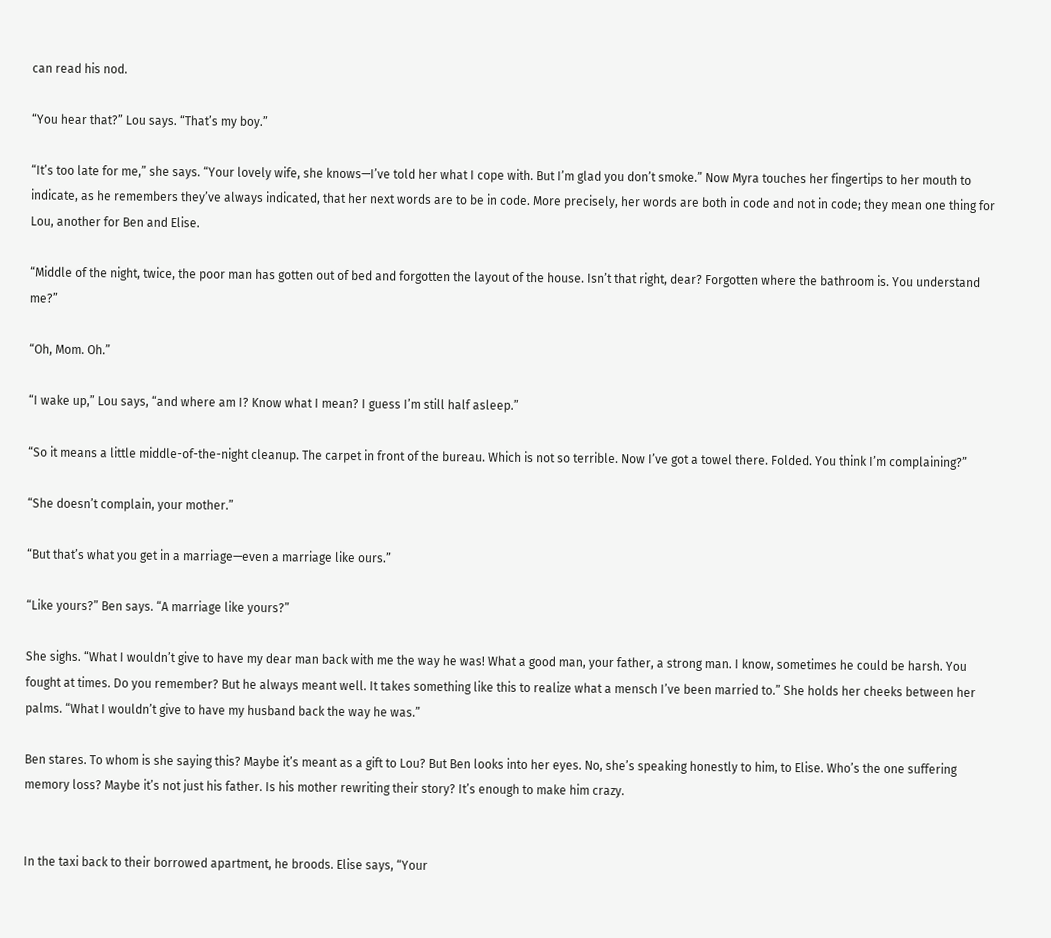can read his nod.

“You hear that?” Lou says. “That’s my boy.”

“It’s too late for me,” she says. “Your lovely wife, she knows—I’ve told her what I cope with. But I’m glad you don’t smoke.” Now Myra touches her fingertips to her mouth to indicate, as he remembers they’ve always indicated, that her next words are to be in code. More precisely, her words are both in code and not in code; they mean one thing for Lou, another for Ben and Elise.

“Middle of the night, twice, the poor man has gotten out of bed and forgotten the layout of the house. Isn’t that right, dear? Forgotten where the bathroom is. You understand me?”

“Oh, Mom. Oh.”

“I wake up,” Lou says, “and where am I? Know what I mean? I guess I’m still half asleep.”

“So it means a little middle-of-the-night cleanup. The carpet in front of the bureau. Which is not so terrible. Now I’ve got a towel there. Folded. You think I’m complaining?”

“She doesn’t complain, your mother.”

“But that’s what you get in a marriage—even a marriage like ours.”

“Like yours?” Ben says. “A marriage like yours?”

She sighs. “What I wouldn’t give to have my dear man back with me the way he was! What a good man, your father, a strong man. I know, sometimes he could be harsh. You fought at times. Do you remember? But he always meant well. It takes something like this to realize what a mensch I’ve been married to.” She holds her cheeks between her palms. “What I wouldn’t give to have my husband back the way he was.”

Ben stares. To whom is she saying this? Maybe it’s meant as a gift to Lou? But Ben looks into her eyes. No, she’s speaking honestly to him, to Elise. Who’s the one suffering memory loss? Maybe it’s not just his father. Is his mother rewriting their story? It’s enough to make him crazy.


In the taxi back to their borrowed apartment, he broods. Elise says, “Your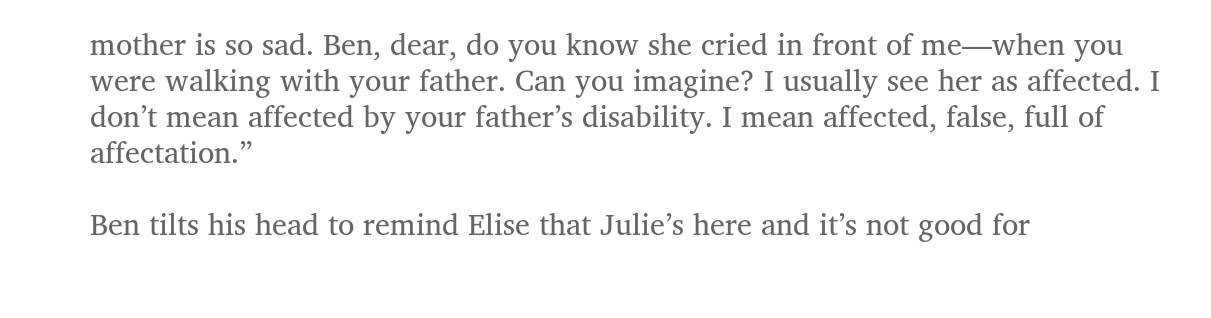mother is so sad. Ben, dear, do you know she cried in front of me—when you were walking with your father. Can you imagine? I usually see her as affected. I don’t mean affected by your father’s disability. I mean affected, false, full of affectation.”

Ben tilts his head to remind Elise that Julie’s here and it’s not good for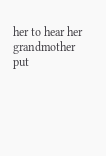her to hear her grandmother put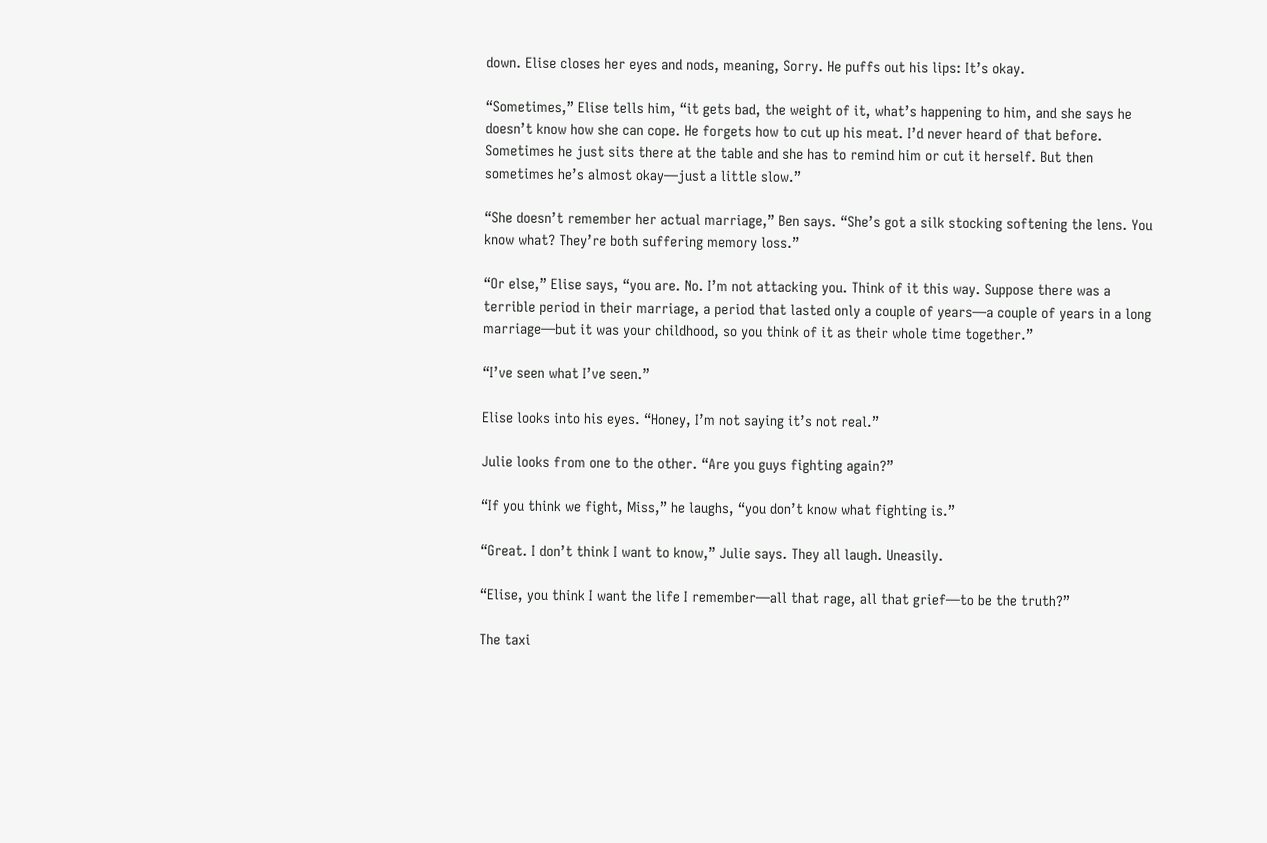down. Elise closes her eyes and nods, meaning, Sorry. He puffs out his lips: It’s okay.

“Sometimes,” Elise tells him, “it gets bad, the weight of it, what’s happening to him, and she says he doesn’t know how she can cope. He forgets how to cut up his meat. I’d never heard of that before. Sometimes he just sits there at the table and she has to remind him or cut it herself. But then sometimes he’s almost okay—just a little slow.”

“She doesn’t remember her actual marriage,” Ben says. “She’s got a silk stocking softening the lens. You know what? They’re both suffering memory loss.”

“Or else,” Elise says, “you are. No. I’m not attacking you. Think of it this way. Suppose there was a terrible period in their marriage, a period that lasted only a couple of years—a couple of years in a long marriage—but it was your childhood, so you think of it as their whole time together.”

“I’ve seen what I’ve seen.”

Elise looks into his eyes. “Honey, I’m not saying it’s not real.”

Julie looks from one to the other. “Are you guys fighting again?”

“If you think we fight, Miss,” he laughs, “you don’t know what fighting is.”

“Great. I don’t think I want to know,” Julie says. They all laugh. Uneasily.

“Elise, you think I want the life I remember—all that rage, all that grief—to be the truth?”

The taxi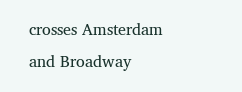crosses Amsterdam and Broadway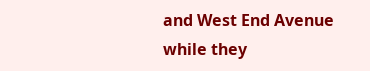and West End Avenue while they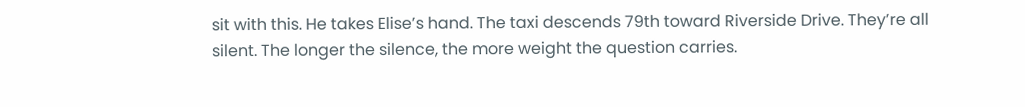sit with this. He takes Elise’s hand. The taxi descends 79th toward Riverside Drive. They’re all silent. The longer the silence, the more weight the question carries.